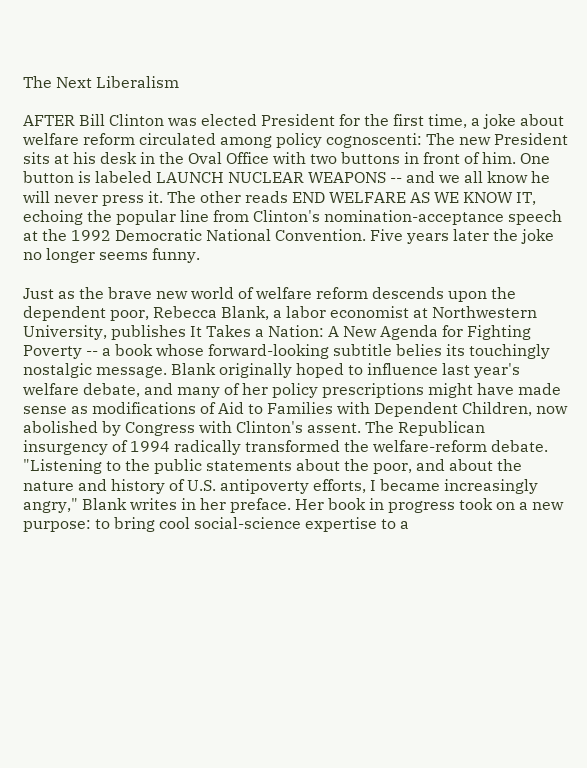The Next Liberalism

AFTER Bill Clinton was elected President for the first time, a joke about welfare reform circulated among policy cognoscenti: The new President sits at his desk in the Oval Office with two buttons in front of him. One button is labeled LAUNCH NUCLEAR WEAPONS -- and we all know he will never press it. The other reads END WELFARE AS WE KNOW IT, echoing the popular line from Clinton's nomination-acceptance speech at the 1992 Democratic National Convention. Five years later the joke no longer seems funny.

Just as the brave new world of welfare reform descends upon the dependent poor, Rebecca Blank, a labor economist at Northwestern University, publishes It Takes a Nation: A New Agenda for Fighting Poverty -- a book whose forward-looking subtitle belies its touchingly nostalgic message. Blank originally hoped to influence last year's welfare debate, and many of her policy prescriptions might have made sense as modifications of Aid to Families with Dependent Children, now abolished by Congress with Clinton's assent. The Republican insurgency of 1994 radically transformed the welfare-reform debate. "Listening to the public statements about the poor, and about the nature and history of U.S. antipoverty efforts, I became increasingly angry," Blank writes in her preface. Her book in progress took on a new purpose: to bring cool social-science expertise to a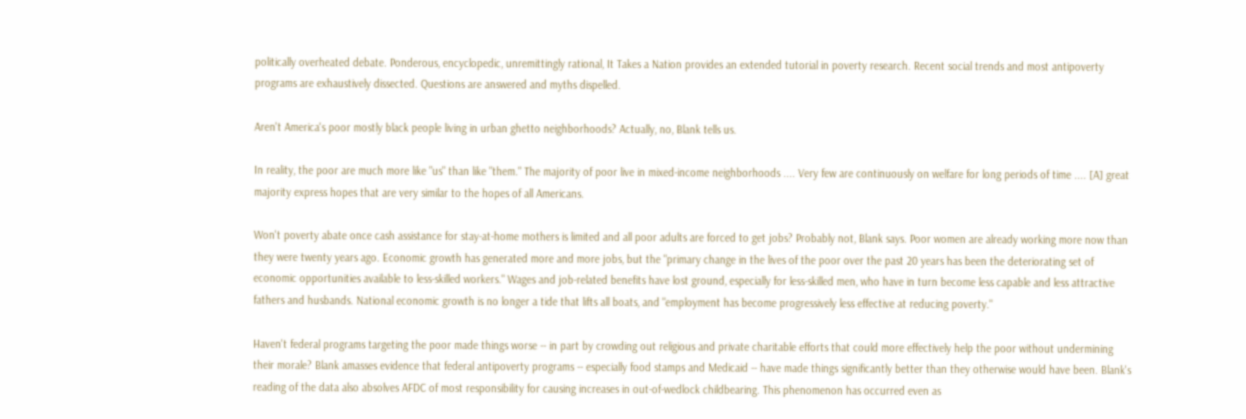politically overheated debate. Ponderous, encyclopedic, unremittingly rational, It Takes a Nation provides an extended tutorial in poverty research. Recent social trends and most antipoverty programs are exhaustively dissected. Questions are answered and myths dispelled.

Aren't America's poor mostly black people living in urban ghetto neighborhoods? Actually, no, Blank tells us.

In reality, the poor are much more like "us" than like "them." The majority of poor live in mixed-income neighborhoods .... Very few are continuously on welfare for long periods of time .... [A] great majority express hopes that are very similar to the hopes of all Americans.

Won't poverty abate once cash assistance for stay-at-home mothers is limited and all poor adults are forced to get jobs? Probably not, Blank says. Poor women are already working more now than they were twenty years ago. Economic growth has generated more and more jobs, but the "primary change in the lives of the poor over the past 20 years has been the deteriorating set of economic opportunities available to less-skilled workers." Wages and job-related benefits have lost ground, especially for less-skilled men, who have in turn become less capable and less attractive fathers and husbands. National economic growth is no longer a tide that lifts all boats, and "employment has become progressively less effective at reducing poverty."

Haven't federal programs targeting the poor made things worse -- in part by crowding out religious and private charitable efforts that could more effectively help the poor without undermining their morale? Blank amasses evidence that federal antipoverty programs -- especially food stamps and Medicaid -- have made things significantly better than they otherwise would have been. Blank's reading of the data also absolves AFDC of most responsibility for causing increases in out-of-wedlock childbearing. This phenomenon has occurred even as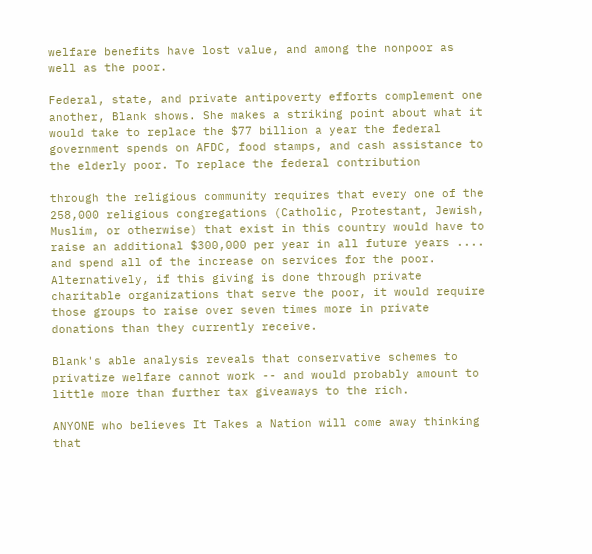welfare benefits have lost value, and among the nonpoor as well as the poor.

Federal, state, and private antipoverty efforts complement one another, Blank shows. She makes a striking point about what it would take to replace the $77 billion a year the federal government spends on AFDC, food stamps, and cash assistance to the elderly poor. To replace the federal contribution

through the religious community requires that every one of the 258,000 religious congregations (Catholic, Protestant, Jewish, Muslim, or otherwise) that exist in this country would have to raise an additional $300,000 per year in all future years .... and spend all of the increase on services for the poor. Alternatively, if this giving is done through private charitable organizations that serve the poor, it would require those groups to raise over seven times more in private donations than they currently receive.

Blank's able analysis reveals that conservative schemes to privatize welfare cannot work -- and would probably amount to little more than further tax giveaways to the rich.

ANYONE who believes It Takes a Nation will come away thinking that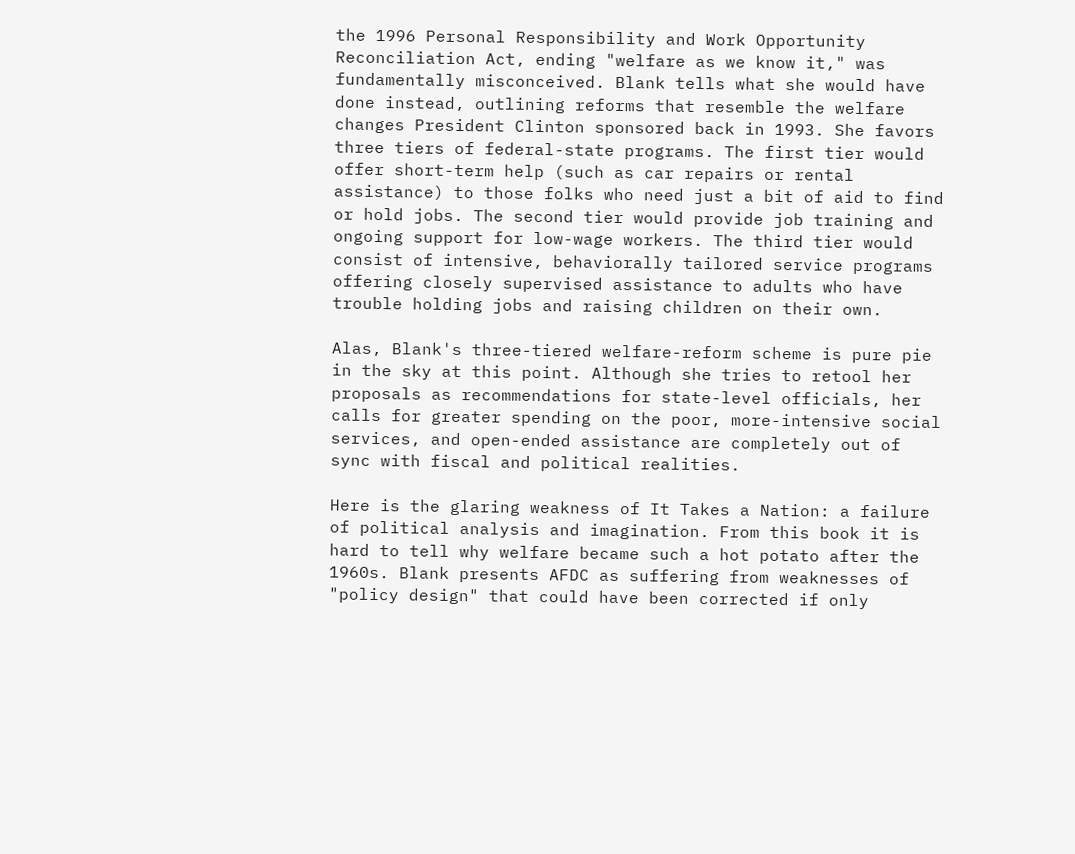the 1996 Personal Responsibility and Work Opportunity Reconciliation Act, ending "welfare as we know it," was fundamentally misconceived. Blank tells what she would have done instead, outlining reforms that resemble the welfare changes President Clinton sponsored back in 1993. She favors three tiers of federal-state programs. The first tier would offer short-term help (such as car repairs or rental assistance) to those folks who need just a bit of aid to find or hold jobs. The second tier would provide job training and ongoing support for low-wage workers. The third tier would consist of intensive, behaviorally tailored service programs offering closely supervised assistance to adults who have trouble holding jobs and raising children on their own.

Alas, Blank's three-tiered welfare-reform scheme is pure pie in the sky at this point. Although she tries to retool her proposals as recommendations for state-level officials, her calls for greater spending on the poor, more-intensive social services, and open-ended assistance are completely out of sync with fiscal and political realities.

Here is the glaring weakness of It Takes a Nation: a failure of political analysis and imagination. From this book it is hard to tell why welfare became such a hot potato after the 1960s. Blank presents AFDC as suffering from weaknesses of "policy design" that could have been corrected if only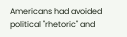Americans had avoided political "rhetoric" and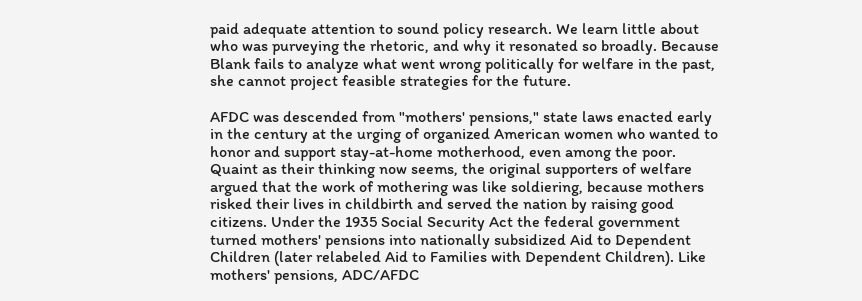paid adequate attention to sound policy research. We learn little about who was purveying the rhetoric, and why it resonated so broadly. Because Blank fails to analyze what went wrong politically for welfare in the past, she cannot project feasible strategies for the future.

AFDC was descended from "mothers' pensions," state laws enacted early in the century at the urging of organized American women who wanted to honor and support stay-at-home motherhood, even among the poor. Quaint as their thinking now seems, the original supporters of welfare argued that the work of mothering was like soldiering, because mothers risked their lives in childbirth and served the nation by raising good citizens. Under the 1935 Social Security Act the federal government turned mothers' pensions into nationally subsidized Aid to Dependent Children (later relabeled Aid to Families with Dependent Children). Like mothers' pensions, ADC/AFDC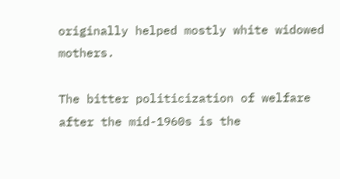originally helped mostly white widowed mothers.

The bitter politicization of welfare after the mid-1960s is the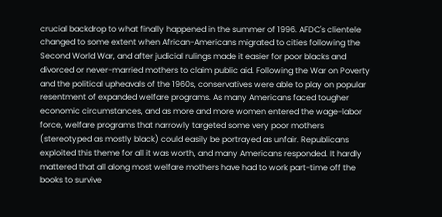crucial backdrop to what finally happened in the summer of 1996. AFDC's clientele changed to some extent when African-Americans migrated to cities following the Second World War, and after judicial rulings made it easier for poor blacks and divorced or never-married mothers to claim public aid. Following the War on Poverty and the political upheavals of the 1960s, conservatives were able to play on popular resentment of expanded welfare programs. As many Americans faced tougher economic circumstances, and as more and more women entered the wage-labor force, welfare programs that narrowly targeted some very poor mothers (stereotyped as mostly black) could easily be portrayed as unfair. Republicans exploited this theme for all it was worth, and many Americans responded. It hardly mattered that all along most welfare mothers have had to work part-time off the books to survive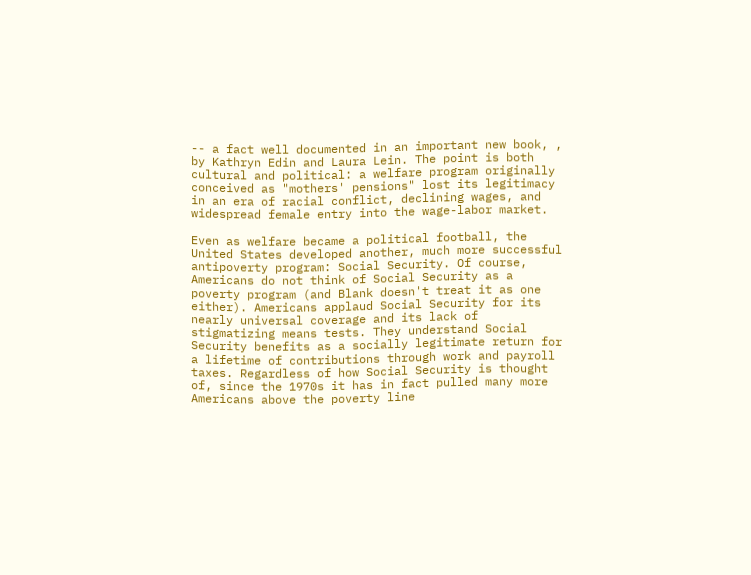-- a fact well documented in an important new book, , by Kathryn Edin and Laura Lein. The point is both cultural and political: a welfare program originally conceived as "mothers' pensions" lost its legitimacy in an era of racial conflict, declining wages, and widespread female entry into the wage-labor market.

Even as welfare became a political football, the United States developed another, much more successful antipoverty program: Social Security. Of course, Americans do not think of Social Security as a poverty program (and Blank doesn't treat it as one either). Americans applaud Social Security for its nearly universal coverage and its lack of stigmatizing means tests. They understand Social Security benefits as a socially legitimate return for a lifetime of contributions through work and payroll taxes. Regardless of how Social Security is thought of, since the 1970s it has in fact pulled many more Americans above the poverty line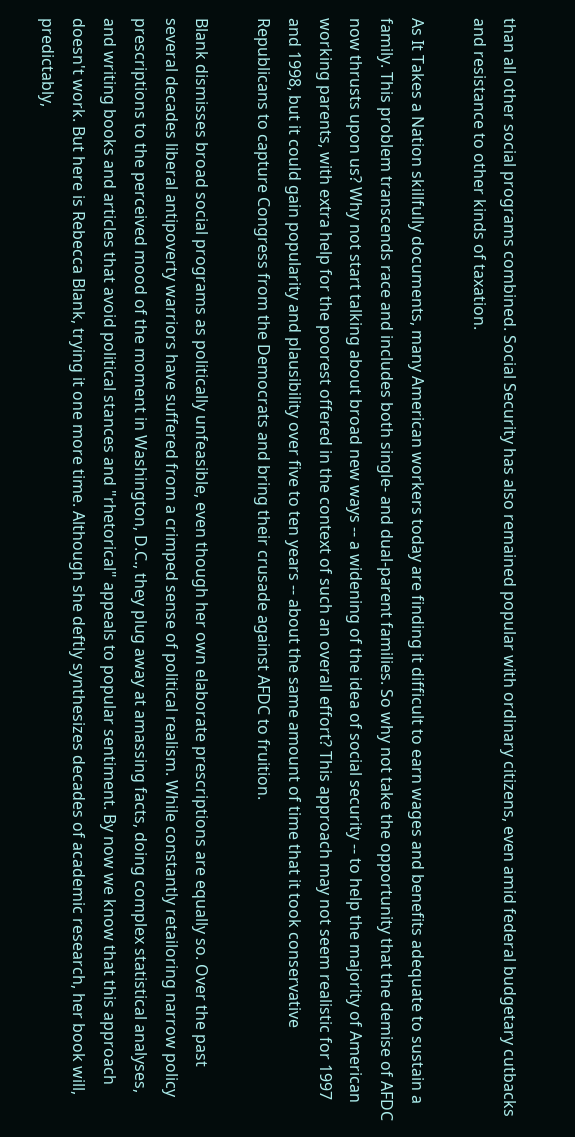than all other social programs combined. Social Security has also remained popular with ordinary citizens, even amid federal budgetary cutbacks and resistance to other kinds of taxation.

As It Takes a Nation skillfully documents, many American workers today are finding it difficult to earn wages and benefits adequate to sustain a family. This problem transcends race and includes both single- and dual-parent families. So why not take the opportunity that the demise of AFDC now thrusts upon us? Why not start talking about broad new ways -- a widening of the idea of social security -- to help the majority of American working parents, with extra help for the poorest offered in the context of such an overall effort? This approach may not seem realistic for 1997 and 1998, but it could gain popularity and plausibility over five to ten years -- about the same amount of time that it took conservative Republicans to capture Congress from the Democrats and bring their crusade against AFDC to fruition.

Blank dismisses broad social programs as politically unfeasible, even though her own elaborate prescriptions are equally so. Over the past several decades liberal antipoverty warriors have suffered from a crimped sense of political realism. While constantly retailoring narrow policy prescriptions to the perceived mood of the moment in Washington, D.C., they plug away at amassing facts, doing complex statistical analyses, and writing books and articles that avoid political stances and "rhetorical" appeals to popular sentiment. By now we know that this approach doesn't work. But here is Rebecca Blank, trying it one more time. Although she deftly synthesizes decades of academic research, her book will, predictably,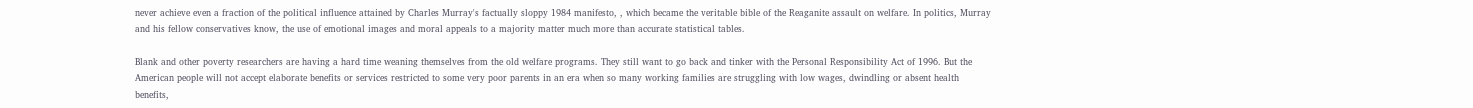never achieve even a fraction of the political influence attained by Charles Murray's factually sloppy 1984 manifesto, , which became the veritable bible of the Reaganite assault on welfare. In politics, Murray and his fellow conservatives know, the use of emotional images and moral appeals to a majority matter much more than accurate statistical tables.

Blank and other poverty researchers are having a hard time weaning themselves from the old welfare programs. They still want to go back and tinker with the Personal Responsibility Act of 1996. But the American people will not accept elaborate benefits or services restricted to some very poor parents in an era when so many working families are struggling with low wages, dwindling or absent health benefits,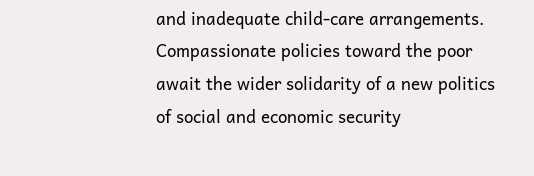and inadequate child-care arrangements. Compassionate policies toward the poor await the wider solidarity of a new politics of social and economic security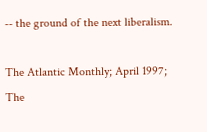-- the ground of the next liberalism.

The Atlantic Monthly; April 1997; The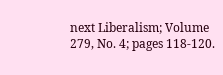next Liberalism; Volume 279, No. 4; pages 118-120.